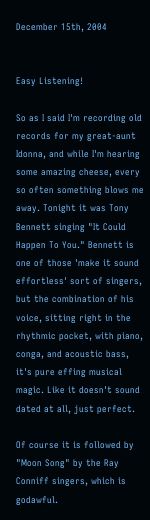December 15th, 2004


Easy Listening!

So as I said I'm recording old records for my great-aunt Idonna, and while I'm hearing some amazing cheese, every so often something blows me away. Tonight it was Tony Bennett singing "It Could Happen To You." Bennett is one of those 'make it sound effortless' sort of singers, but the combination of his voice, sitting right in the rhythmic pocket, with piano, conga, and acoustic bass, it's pure effing musical magic. Like it doesn't sound dated at all, just perfect.

Of course it is followed by "Moon Song" by the Ray Conniff singers, which is godawful.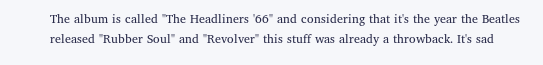The album is called "The Headliners '66" and considering that it's the year the Beatles released "Rubber Soul" and "Revolver" this stuff was already a throwback. It's sad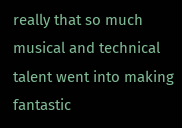really that so much musical and technical talent went into making fantastic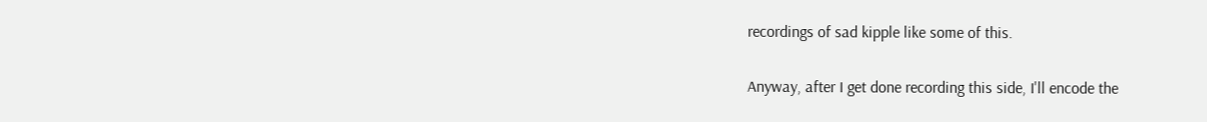recordings of sad kipple like some of this.

Anyway, after I get done recording this side, I'll encode the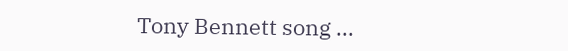Tony Bennett song ...